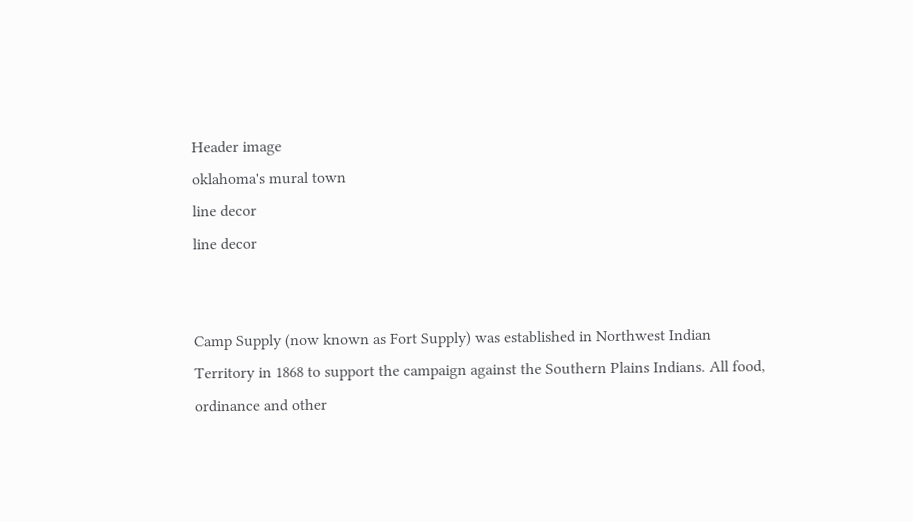Header image
oklahoma's mural town
line decor
line decor


Camp Supply (now known as Fort Supply) was established in Northwest Indian Territory in 1868 to support the campaign against the Southern Plains Indians. All food, ordinance and other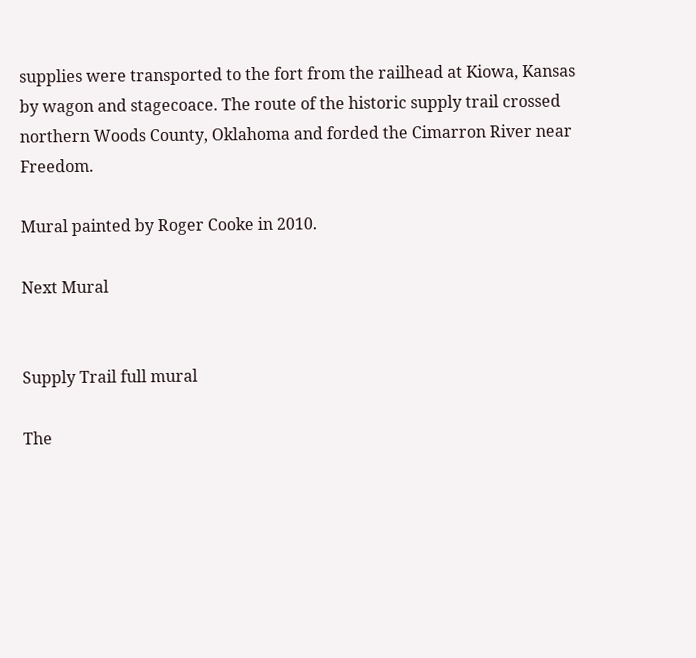supplies were transported to the fort from the railhead at Kiowa, Kansas by wagon and stagecoace. The route of the historic supply trail crossed northern Woods County, Oklahoma and forded the Cimarron River near Freedom.

Mural painted by Roger Cooke in 2010.

Next Mural


Supply Trail full mural

The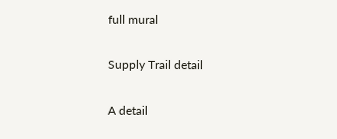full mural

Supply Trail detail

A detail